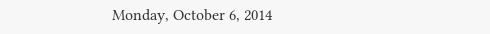Monday, October 6, 2014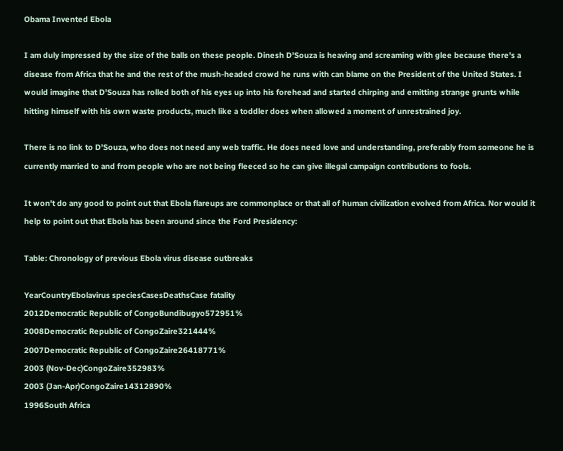Obama Invented Ebola

I am duly impressed by the size of the balls on these people. Dinesh D'Souza is heaving and screaming with glee because there's a disease from Africa that he and the rest of the mush-headed crowd he runs with can blame on the President of the United States. I would imagine that D'Souza has rolled both of his eyes up into his forehead and started chirping and emitting strange grunts while hitting himself with his own waste products, much like a toddler does when allowed a moment of unrestrained joy.

There is no link to D'Souza, who does not need any web traffic. He does need love and understanding, preferably from someone he is currently married to and from people who are not being fleeced so he can give illegal campaign contributions to fools.

It won't do any good to point out that Ebola flareups are commonplace or that all of human civilization evolved from Africa. Nor would it help to point out that Ebola has been around since the Ford Presidency:

Table: Chronology of previous Ebola virus disease outbreaks

YearCountryEbolavirus speciesCasesDeathsCase fatality
2012Democratic Republic of CongoBundibugyo572951%
2008Democratic Republic of CongoZaire321444%
2007Democratic Republic of CongoZaire26418771%
2003 (Nov-Dec)CongoZaire352983%
2003 (Jan-Apr)CongoZaire14312890%
1996South Africa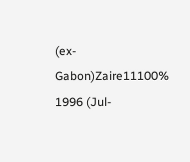(ex-Gabon)Zaire11100%
1996 (Jul-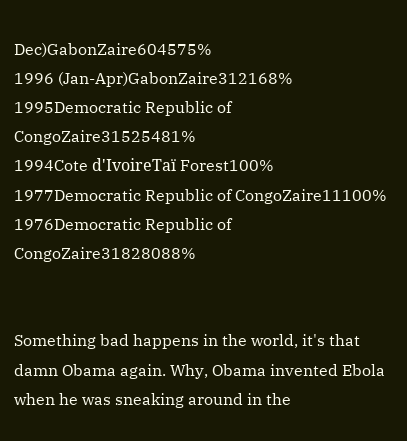Dec)GabonZaire604575%
1996 (Jan-Apr)GabonZaire312168%
1995Democratic Republic of CongoZaire31525481%
1994Cote d'IvoireTaï Forest100%
1977Democratic Republic of CongoZaire11100%
1976Democratic Republic of CongoZaire31828088%


Something bad happens in the world, it's that damn Obama again. Why, Obama invented Ebola when he was sneaking around in the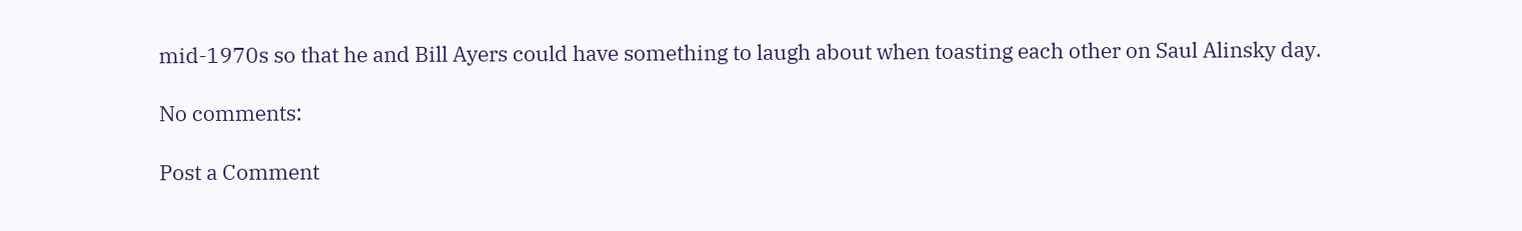mid-1970s so that he and Bill Ayers could have something to laugh about when toasting each other on Saul Alinsky day.

No comments:

Post a Comment